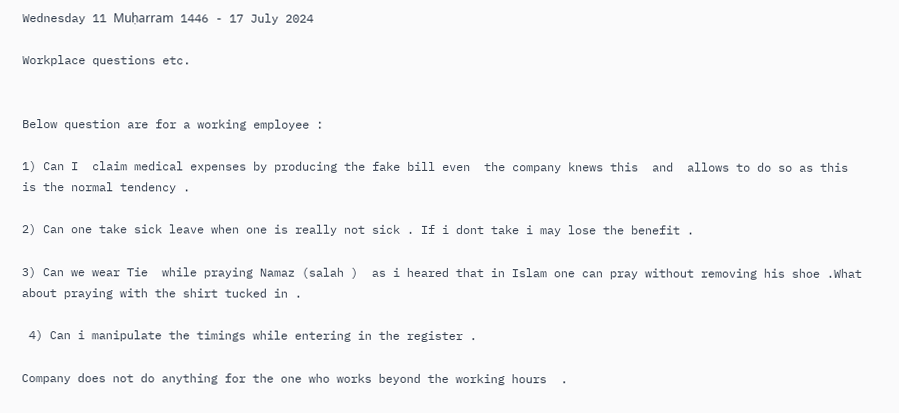Wednesday 11 Muḥarram 1446 - 17 July 2024

Workplace questions etc.


Below question are for a working employee :

1) Can I  claim medical expenses by producing the fake bill even  the company knews this  and  allows to do so as this is the normal tendency .

2) Can one take sick leave when one is really not sick . If i dont take i may lose the benefit .

3) Can we wear Tie  while praying Namaz (salah )  as i heared that in Islam one can pray without removing his shoe .What  about praying with the shirt tucked in .

 4) Can i manipulate the timings while entering in the register .

Company does not do anything for the one who works beyond the working hours  .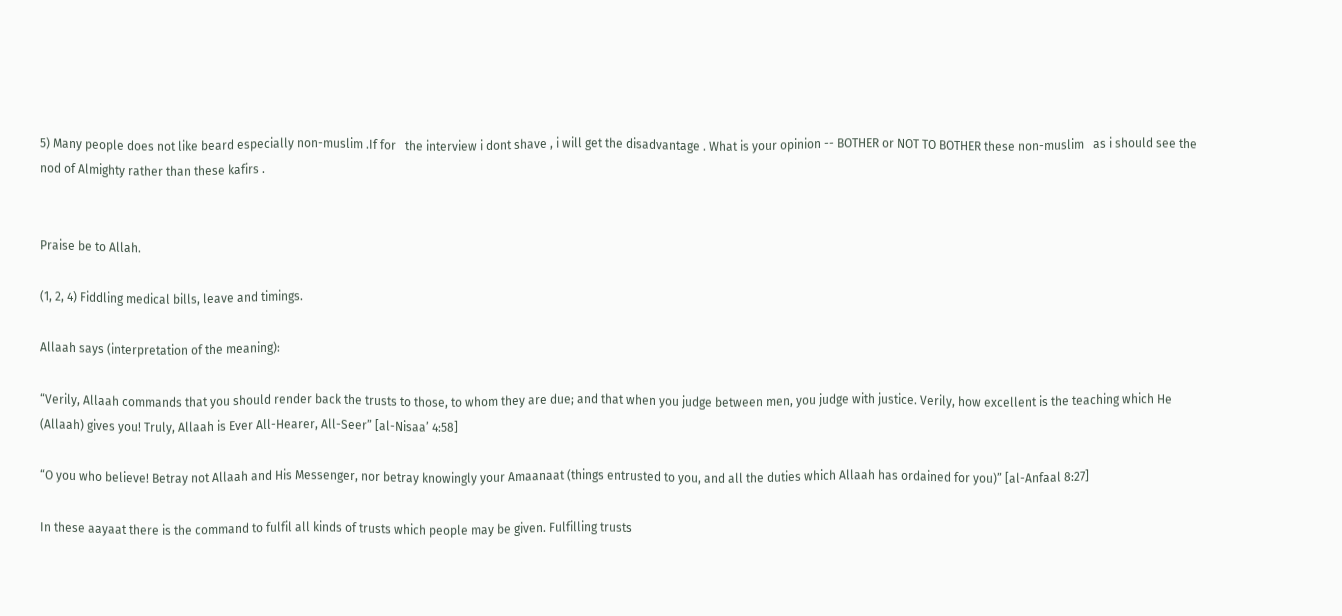5) Many people does not like beard especially non-muslim .If for   the interview i dont shave , i will get the disadvantage . What is your opinion -- BOTHER or NOT TO BOTHER these non-muslim   as i should see the nod of Almighty rather than these kafirs .


Praise be to Allah.

(1, 2, 4) Fiddling medical bills, leave and timings.

Allaah says (interpretation of the meaning):

“Verily, Allaah commands that you should render back the trusts to those, to whom they are due; and that when you judge between men, you judge with justice. Verily, how excellent is the teaching which He (Allaah) gives you! Truly, Allaah is Ever All-Hearer, All-Seer” [al-Nisaa’ 4:58]

“O you who believe! Betray not Allaah and His Messenger, nor betray knowingly your Amaanaat (things entrusted to you, and all the duties which Allaah has ordained for you)” [al-Anfaal 8:27]

In these aayaat there is the command to fulfil all kinds of trusts which people may be given. Fulfilling trusts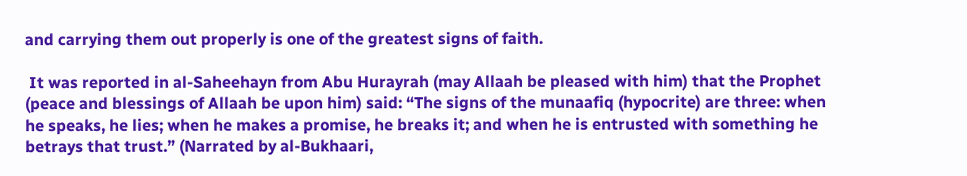and carrying them out properly is one of the greatest signs of faith.

 It was reported in al-Saheehayn from Abu Hurayrah (may Allaah be pleased with him) that the Prophet (peace and blessings of Allaah be upon him) said: “The signs of the munaafiq (hypocrite) are three: when he speaks, he lies; when he makes a promise, he breaks it; and when he is entrusted with something he betrays that trust.” (Narrated by al-Bukhaari,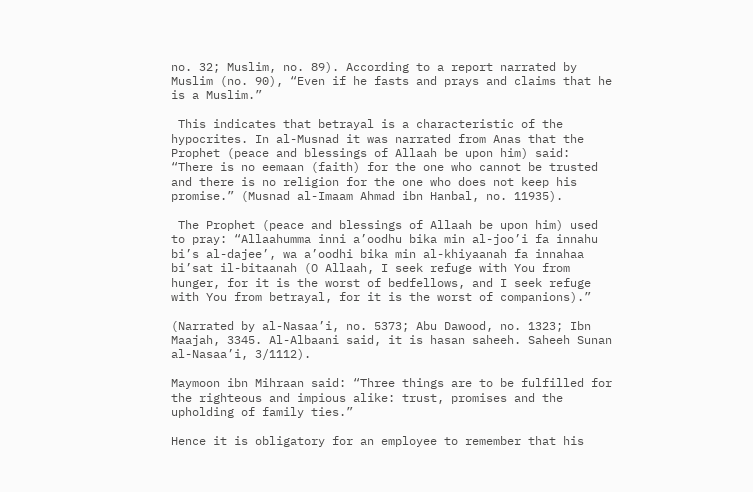no. 32; Muslim, no. 89). According to a report narrated by Muslim (no. 90), “Even if he fasts and prays and claims that he is a Muslim.”

 This indicates that betrayal is a characteristic of the hypocrites. In al-Musnad it was narrated from Anas that the Prophet (peace and blessings of Allaah be upon him) said: “There is no eemaan (faith) for the one who cannot be trusted and there is no religion for the one who does not keep his promise.” (Musnad al-Imaam Ahmad ibn Hanbal, no. 11935).

 The Prophet (peace and blessings of Allaah be upon him) used to pray: “Allaahumma inni a’oodhu bika min al-joo’i fa innahu bi’s al-dajee’, wa a’oodhi bika min al-khiyaanah fa innahaa bi’sat il-bitaanah (O Allaah, I seek refuge with You from hunger, for it is the worst of bedfellows, and I seek refuge with You from betrayal, for it is the worst of companions).”

(Narrated by al-Nasaa’i, no. 5373; Abu Dawood, no. 1323; Ibn Maajah, 3345. Al-Albaani said, it is hasan saheeh. Saheeh Sunan al-Nasaa’i, 3/1112).

Maymoon ibn Mihraan said: “Three things are to be fulfilled for the righteous and impious alike: trust, promises and the upholding of family ties.”

Hence it is obligatory for an employee to remember that his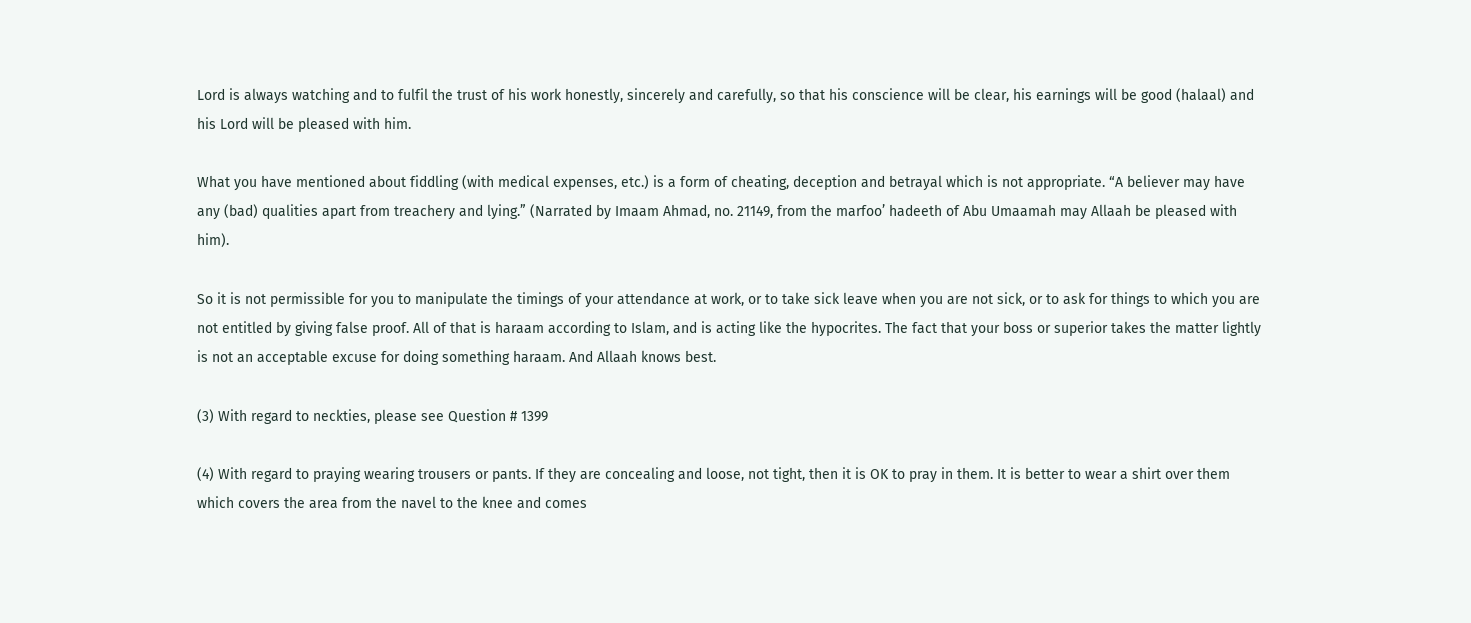Lord is always watching and to fulfil the trust of his work honestly, sincerely and carefully, so that his conscience will be clear, his earnings will be good (halaal) and his Lord will be pleased with him.

What you have mentioned about fiddling (with medical expenses, etc.) is a form of cheating, deception and betrayal which is not appropriate. “A believer may have any (bad) qualities apart from treachery and lying.” (Narrated by Imaam Ahmad, no. 21149, from the marfoo’ hadeeth of Abu Umaamah may Allaah be pleased with him).

So it is not permissible for you to manipulate the timings of your attendance at work, or to take sick leave when you are not sick, or to ask for things to which you are not entitled by giving false proof. All of that is haraam according to Islam, and is acting like the hypocrites. The fact that your boss or superior takes the matter lightly is not an acceptable excuse for doing something haraam. And Allaah knows best.

(3) With regard to neckties, please see Question # 1399

(4) With regard to praying wearing trousers or pants. If they are concealing and loose, not tight, then it is OK to pray in them. It is better to wear a shirt over them which covers the area from the navel to the knee and comes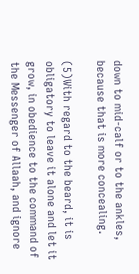down to mid-calf or to the ankles, because that is more concealing.

(5)With regard to the beard, it is obligatory to leave it alone and let it grow, in obedience to the command of the Messenger of Allaah, and ignore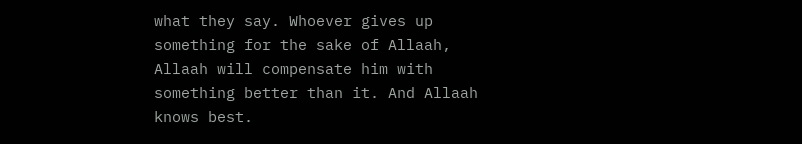what they say. Whoever gives up something for the sake of Allaah, Allaah will compensate him with something better than it. And Allaah knows best.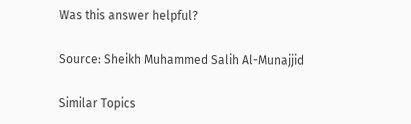Was this answer helpful?

Source: Sheikh Muhammed Salih Al-Munajjid

Similar Topics